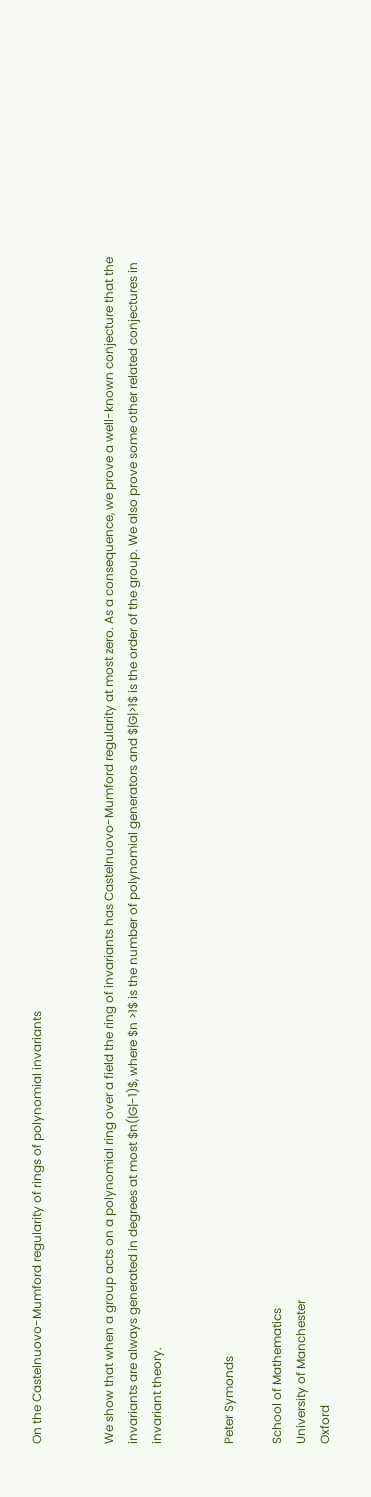On the Castelnuovo-Mumford regularity of rings of polynomial invariants


We show that when a group acts on a polynomial ring over a field the ring of invariants has Castelnuovo-Mumford regularity at most zero. As a consequence, we prove a well-known conjecture that the invariants are always generated in degrees at most $n(|G|-1)$, where $n >1$ is the number of polynomial generators and $|G|>1$ is the order of the group. We also prove some other related conjectures in invariant theory.


Peter Symonds

School of Mathematics
University of Manchester
Oxford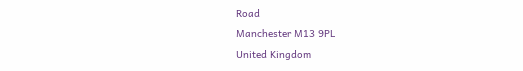Road
Manchester M13 9PL
United Kingdom